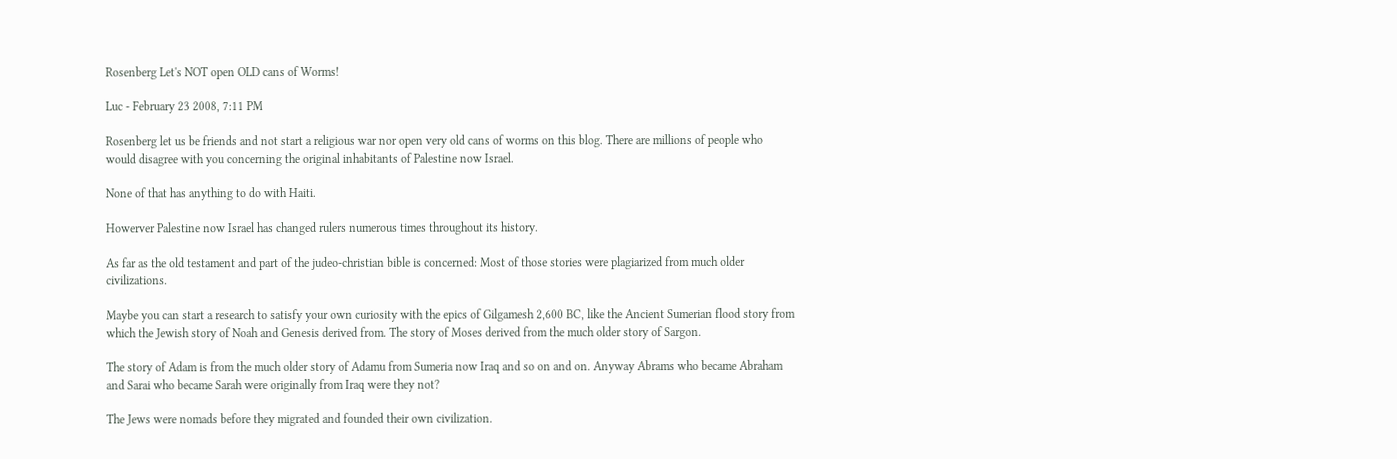Rosenberg Let's NOT open OLD cans of Worms!

Luc - February 23 2008, 7:11 PM

Rosenberg let us be friends and not start a religious war nor open very old cans of worms on this blog. There are millions of people who would disagree with you concerning the original inhabitants of Palestine now Israel.

None of that has anything to do with Haiti.

Howerver Palestine now Israel has changed rulers numerous times throughout its history.

As far as the old testament and part of the judeo-christian bible is concerned: Most of those stories were plagiarized from much older civilizations.

Maybe you can start a research to satisfy your own curiosity with the epics of Gilgamesh 2,600 BC, like the Ancient Sumerian flood story from which the Jewish story of Noah and Genesis derived from. The story of Moses derived from the much older story of Sargon.

The story of Adam is from the much older story of Adamu from Sumeria now Iraq and so on and on. Anyway Abrams who became Abraham and Sarai who became Sarah were originally from Iraq were they not?

The Jews were nomads before they migrated and founded their own civilization.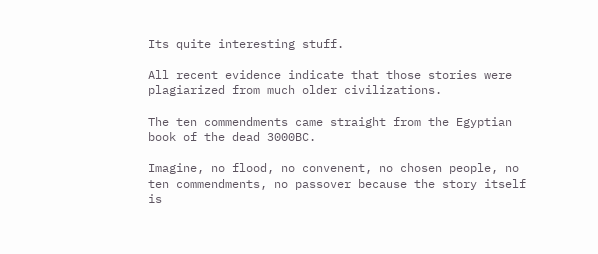Its quite interesting stuff.

All recent evidence indicate that those stories were plagiarized from much older civilizations.

The ten commendments came straight from the Egyptian book of the dead 3000BC.

Imagine, no flood, no convenent, no chosen people, no ten commendments, no passover because the story itself is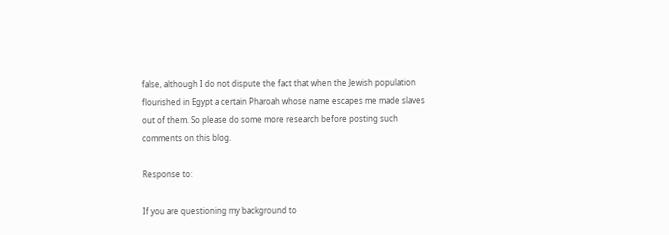false, although I do not dispute the fact that when the Jewish population flourished in Egypt a certain Pharoah whose name escapes me made slaves out of them. So please do some more research before posting such comments on this blog.

Response to:

If you are questioning my background to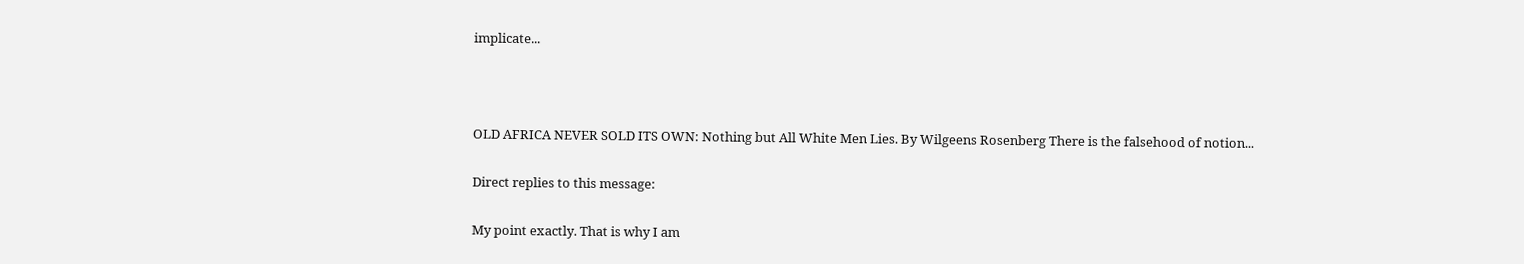implicate...



OLD AFRICA NEVER SOLD ITS OWN: Nothing but All White Men Lies. By Wilgeens Rosenberg There is the falsehood of notion...

Direct replies to this message:

My point exactly. That is why I am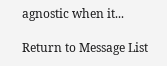agnostic when it...

Return to Message List